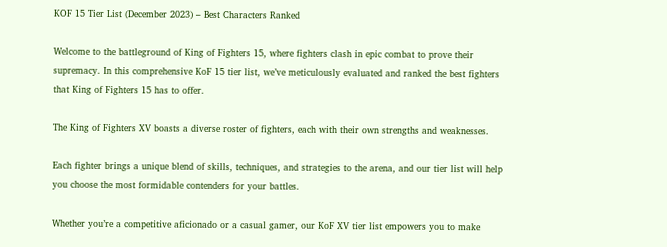KOF 15 Tier List (December 2023) – Best Characters Ranked

Welcome to the battleground of King of Fighters 15, where fighters clash in epic combat to prove their supremacy. In this comprehensive KoF 15 tier list, we’ve meticulously evaluated and ranked the best fighters that King of Fighters 15 has to offer.

The King of Fighters XV boasts a diverse roster of fighters, each with their own strengths and weaknesses.

Each fighter brings a unique blend of skills, techniques, and strategies to the arena, and our tier list will help you choose the most formidable contenders for your battles.

Whether you’re a competitive aficionado or a casual gamer, our KoF XV tier list empowers you to make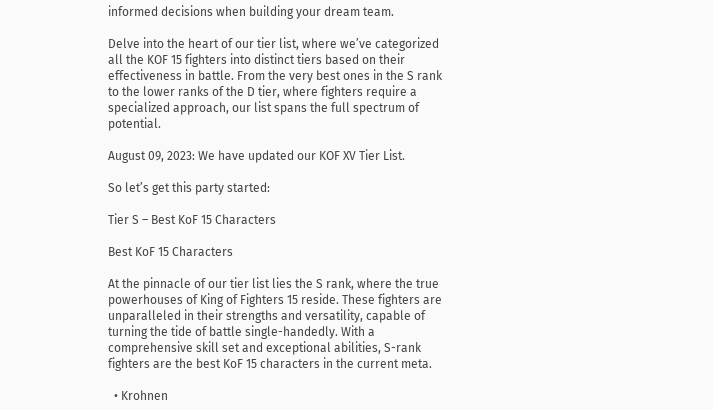informed decisions when building your dream team.

Delve into the heart of our tier list, where we’ve categorized all the KOF 15 fighters into distinct tiers based on their effectiveness in battle. From the very best ones in the S rank to the lower ranks of the D tier, where fighters require a specialized approach, our list spans the full spectrum of potential.

August 09, 2023: We have updated our KOF XV Tier List.

So let’s get this party started:

Tier S – Best KoF 15 Characters

Best KoF 15 Characters

At the pinnacle of our tier list lies the S rank, where the true powerhouses of King of Fighters 15 reside. These fighters are unparalleled in their strengths and versatility, capable of turning the tide of battle single-handedly. With a comprehensive skill set and exceptional abilities, S-rank fighters are the best KoF 15 characters in the current meta.

  • Krohnen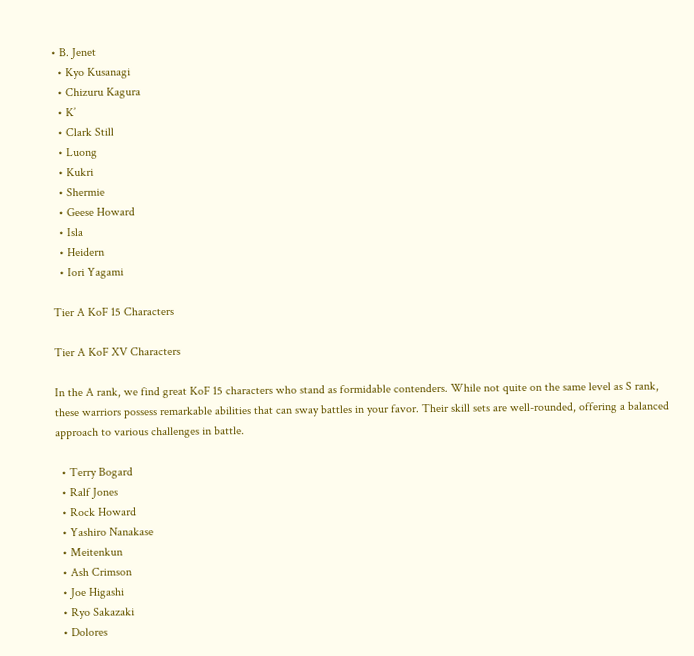• B. Jenet
  • Kyo Kusanagi
  • Chizuru Kagura
  • K’
  • Clark Still
  • Luong
  • Kukri
  • Shermie
  • Geese Howard
  • Isla
  • Heidern
  • Iori Yagami

Tier A KoF 15 Characters

Tier A KoF XV Characters

In the A rank, we find great KoF 15 characters who stand as formidable contenders. While not quite on the same level as S rank, these warriors possess remarkable abilities that can sway battles in your favor. Their skill sets are well-rounded, offering a balanced approach to various challenges in battle.

  • Terry Bogard
  • Ralf Jones
  • Rock Howard
  • Yashiro Nanakase
  • Meitenkun
  • Ash Crimson
  • Joe Higashi
  • Ryo Sakazaki
  • Dolores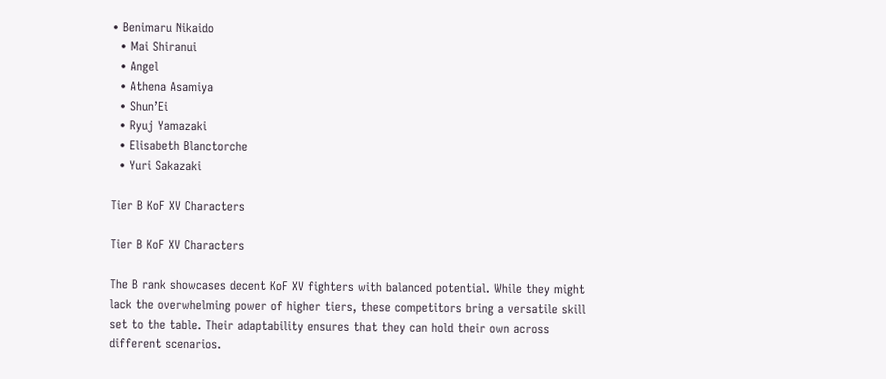• Benimaru Nikaido
  • Mai Shiranui
  • Angel
  • Athena Asamiya
  • Shun’Ei
  • Ryuj Yamazaki
  • Elisabeth Blanctorche
  • Yuri Sakazaki

Tier B KoF XV Characters

Tier B KoF XV Characters

The B rank showcases decent KoF XV fighters with balanced potential. While they might lack the overwhelming power of higher tiers, these competitors bring a versatile skill set to the table. Their adaptability ensures that they can hold their own across different scenarios.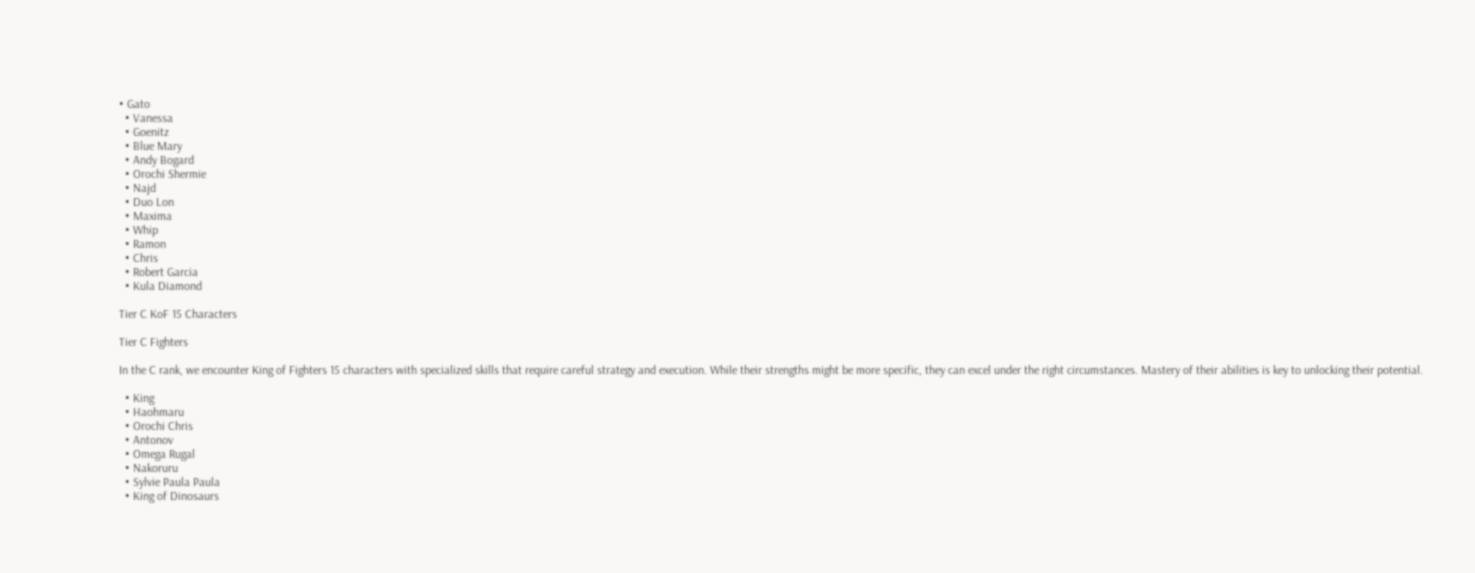• Gato
  • Vanessa
  • Goenitz
  • Blue Mary
  • Andy Bogard
  • Orochi Shermie
  • Najd
  • Duo Lon
  • Maxima
  • Whip
  • Ramon
  • Chris
  • Robert Garcia
  • Kula Diamond

Tier C KoF 15 Characters

Tier C Fighters

In the C rank, we encounter King of Fighters 15 characters with specialized skills that require careful strategy and execution. While their strengths might be more specific, they can excel under the right circumstances. Mastery of their abilities is key to unlocking their potential.

  • King
  • Haohmaru
  • Orochi Chris
  • Antonov
  • Omega Rugal
  • Nakoruru
  • Sylvie Paula Paula
  • King of Dinosaurs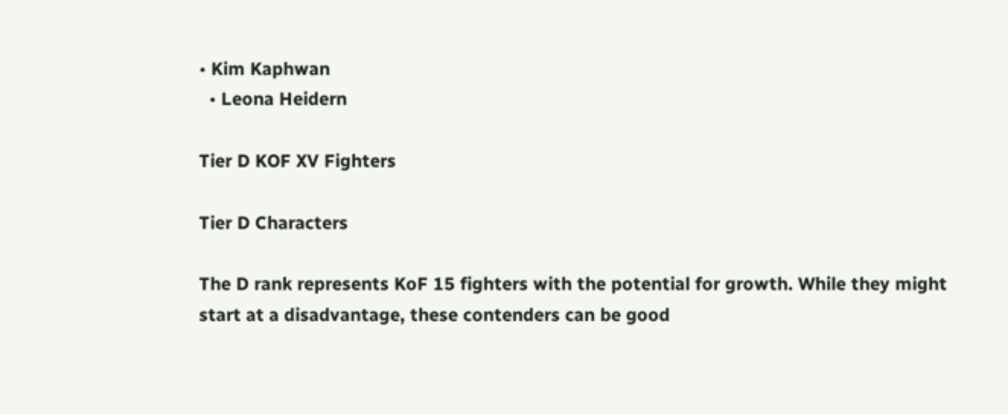• Kim Kaphwan
  • Leona Heidern

Tier D KOF XV Fighters

Tier D Characters

The D rank represents KoF 15 fighters with the potential for growth. While they might start at a disadvantage, these contenders can be good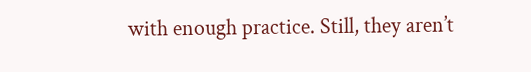with enough practice. Still, they aren’t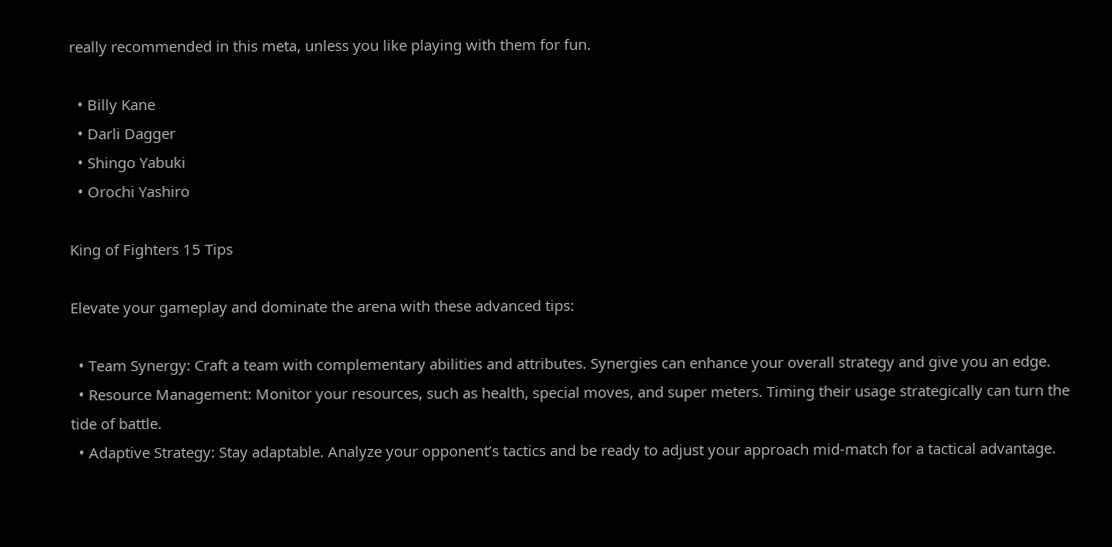really recommended in this meta, unless you like playing with them for fun.

  • Billy Kane
  • Darli Dagger
  • Shingo Yabuki
  • Orochi Yashiro

King of Fighters 15 Tips

Elevate your gameplay and dominate the arena with these advanced tips:

  • Team Synergy: Craft a team with complementary abilities and attributes. Synergies can enhance your overall strategy and give you an edge.
  • Resource Management: Monitor your resources, such as health, special moves, and super meters. Timing their usage strategically can turn the tide of battle.
  • Adaptive Strategy: Stay adaptable. Analyze your opponent’s tactics and be ready to adjust your approach mid-match for a tactical advantage.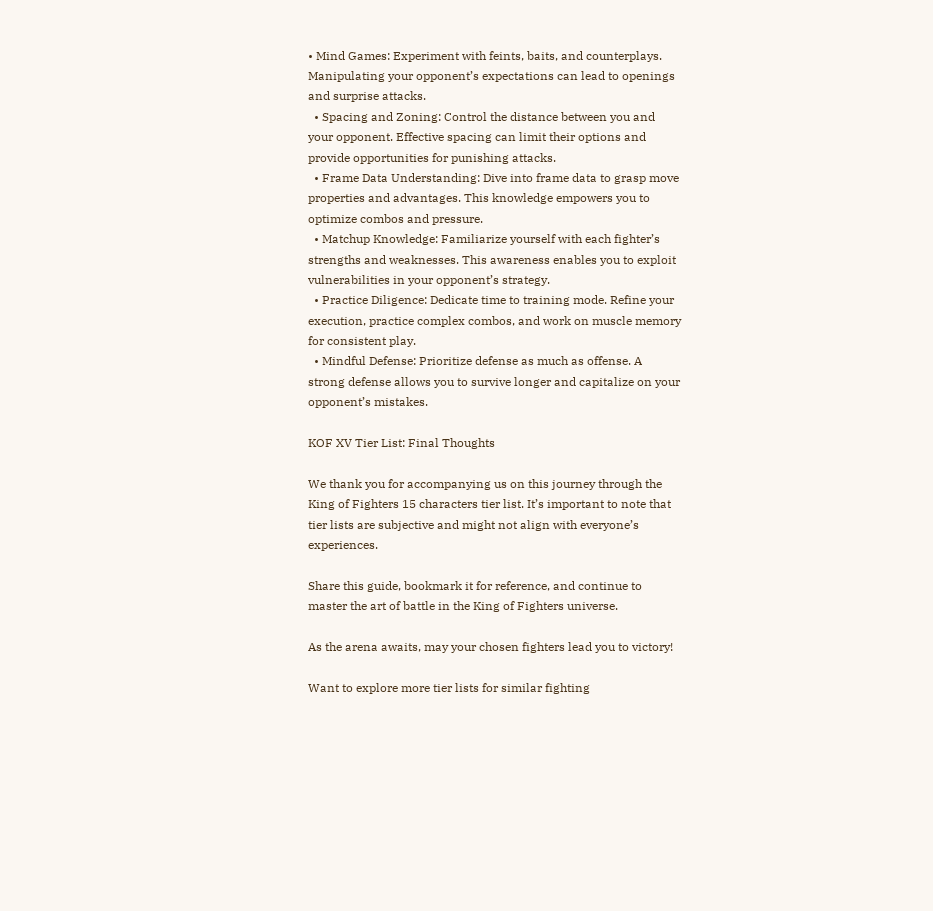• Mind Games: Experiment with feints, baits, and counterplays. Manipulating your opponent’s expectations can lead to openings and surprise attacks.
  • Spacing and Zoning: Control the distance between you and your opponent. Effective spacing can limit their options and provide opportunities for punishing attacks.
  • Frame Data Understanding: Dive into frame data to grasp move properties and advantages. This knowledge empowers you to optimize combos and pressure.
  • Matchup Knowledge: Familiarize yourself with each fighter’s strengths and weaknesses. This awareness enables you to exploit vulnerabilities in your opponent’s strategy.
  • Practice Diligence: Dedicate time to training mode. Refine your execution, practice complex combos, and work on muscle memory for consistent play.
  • Mindful Defense: Prioritize defense as much as offense. A strong defense allows you to survive longer and capitalize on your opponent’s mistakes.

KOF XV Tier List: Final Thoughts

We thank you for accompanying us on this journey through the King of Fighters 15 characters tier list. It’s important to note that tier lists are subjective and might not align with everyone’s experiences.

Share this guide, bookmark it for reference, and continue to master the art of battle in the King of Fighters universe.

As the arena awaits, may your chosen fighters lead you to victory!

Want to explore more tier lists for similar fighting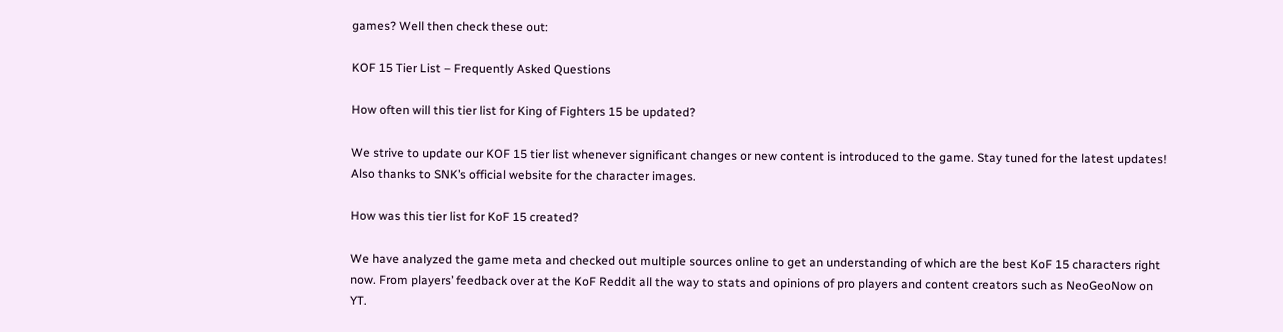games? Well then check these out:

KOF 15 Tier List – Frequently Asked Questions

How often will this tier list for King of Fighters 15 be updated?

We strive to update our KOF 15 tier list whenever significant changes or new content is introduced to the game. Stay tuned for the latest updates! Also thanks to SNK’s official website for the character images.

How was this tier list for KoF 15 created?

We have analyzed the game meta and checked out multiple sources online to get an understanding of which are the best KoF 15 characters right now. From players’ feedback over at the KoF Reddit all the way to stats and opinions of pro players and content creators such as NeoGeoNow on YT.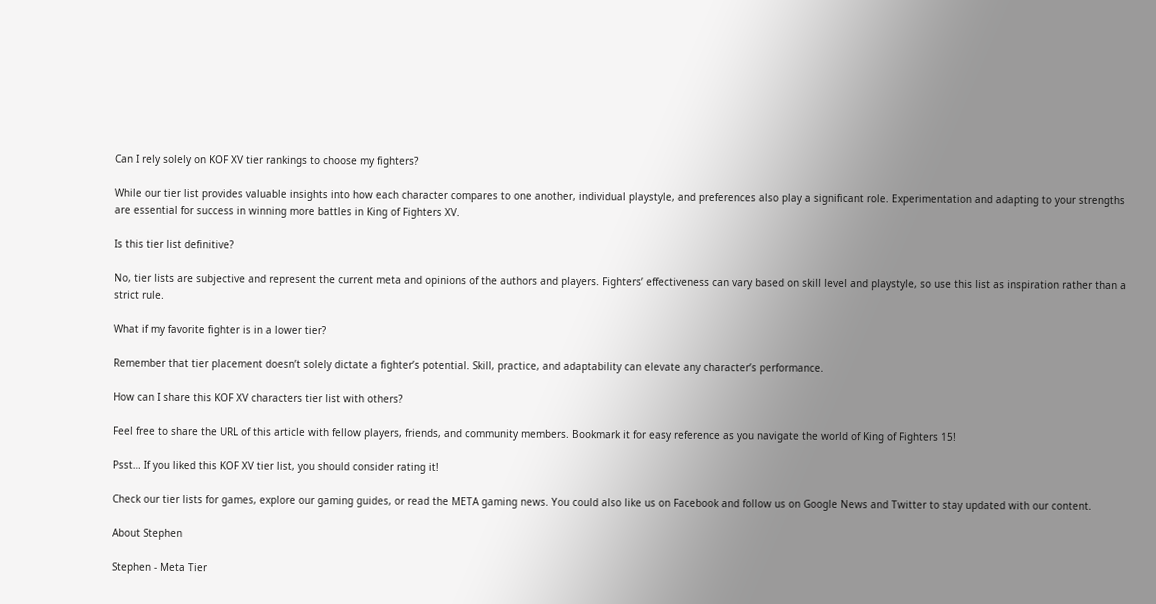Can I rely solely on KOF XV tier rankings to choose my fighters?

While our tier list provides valuable insights into how each character compares to one another, individual playstyle, and preferences also play a significant role. Experimentation and adapting to your strengths are essential for success in winning more battles in King of Fighters XV.

Is this tier list definitive?

No, tier lists are subjective and represent the current meta and opinions of the authors and players. Fighters’ effectiveness can vary based on skill level and playstyle, so use this list as inspiration rather than a strict rule.

What if my favorite fighter is in a lower tier?

Remember that tier placement doesn’t solely dictate a fighter’s potential. Skill, practice, and adaptability can elevate any character’s performance.

How can I share this KOF XV characters tier list with others?

Feel free to share the URL of this article with fellow players, friends, and community members. Bookmark it for easy reference as you navigate the world of King of Fighters 15!

Psst… If you liked this KOF XV tier list, you should consider rating it!

Check our tier lists for games, explore our gaming guides, or read the META gaming news. You could also like us on Facebook and follow us on Google News and Twitter to stay updated with our content.

About Stephen

Stephen - Meta Tier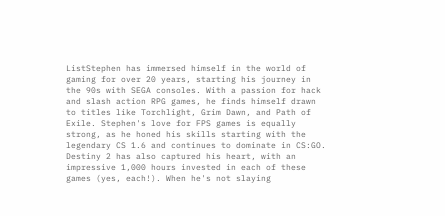ListStephen has immersed himself in the world of gaming for over 20 years, starting his journey in the 90s with SEGA consoles. With a passion for hack and slash action RPG games, he finds himself drawn to titles like Torchlight, Grim Dawn, and Path of Exile. Stephen's love for FPS games is equally strong, as he honed his skills starting with the legendary CS 1.6 and continues to dominate in CS:GO. Destiny 2 has also captured his heart, with an impressive 1,000 hours invested in each of these games (yes, each!). When he's not slaying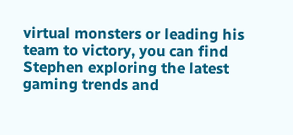virtual monsters or leading his team to victory, you can find Stephen exploring the latest gaming trends and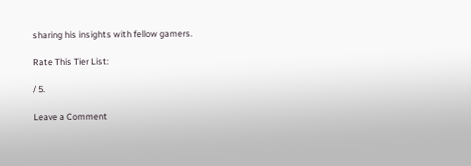sharing his insights with fellow gamers.

Rate This Tier List:

/ 5.

Leave a Comment